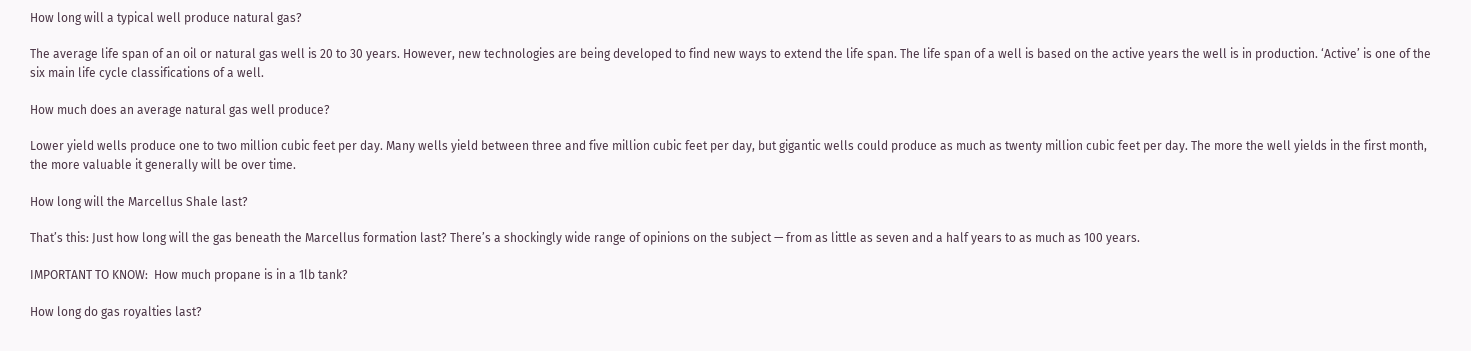How long will a typical well produce natural gas?

The average life span of an oil or natural gas well is 20 to 30 years. However, new technologies are being developed to find new ways to extend the life span. The life span of a well is based on the active years the well is in production. ‘Active’ is one of the six main life cycle classifications of a well.

How much does an average natural gas well produce?

Lower yield wells produce one to two million cubic feet per day. Many wells yield between three and five million cubic feet per day, but gigantic wells could produce as much as twenty million cubic feet per day. The more the well yields in the first month, the more valuable it generally will be over time.

How long will the Marcellus Shale last?

That’s this: Just how long will the gas beneath the Marcellus formation last? There’s a shockingly wide range of opinions on the subject — from as little as seven and a half years to as much as 100 years.

IMPORTANT TO KNOW:  How much propane is in a 1lb tank?

How long do gas royalties last?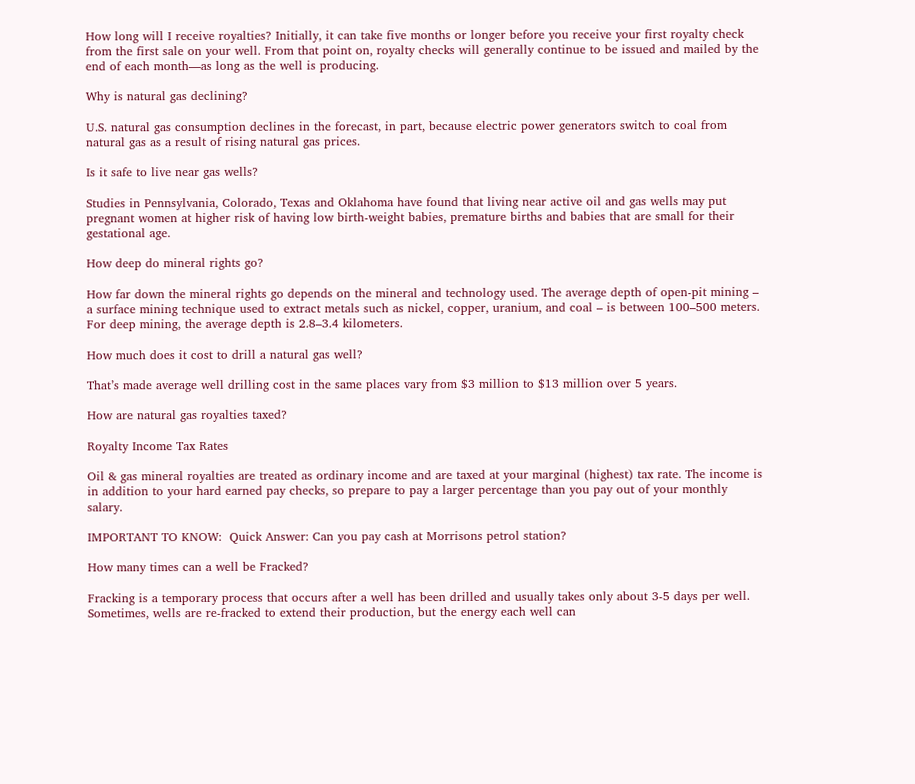How long will I receive royalties? Initially, it can take five months or longer before you receive your first royalty check from the first sale on your well. From that point on, royalty checks will generally continue to be issued and mailed by the end of each month—as long as the well is producing.

Why is natural gas declining?

U.S. natural gas consumption declines in the forecast, in part, because electric power generators switch to coal from natural gas as a result of rising natural gas prices.

Is it safe to live near gas wells?

Studies in Pennsylvania, Colorado, Texas and Oklahoma have found that living near active oil and gas wells may put pregnant women at higher risk of having low birth-weight babies, premature births and babies that are small for their gestational age.

How deep do mineral rights go?

How far down the mineral rights go depends on the mineral and technology used. The average depth of open-pit mining – a surface mining technique used to extract metals such as nickel, copper, uranium, and coal – is between 100–500 meters. For deep mining, the average depth is 2.8–3.4 kilometers.

How much does it cost to drill a natural gas well?

That’s made average well drilling cost in the same places vary from $3 million to $13 million over 5 years.

How are natural gas royalties taxed?

Royalty Income Tax Rates

Oil & gas mineral royalties are treated as ordinary income and are taxed at your marginal (highest) tax rate. The income is in addition to your hard earned pay checks, so prepare to pay a larger percentage than you pay out of your monthly salary.

IMPORTANT TO KNOW:  Quick Answer: Can you pay cash at Morrisons petrol station?

How many times can a well be Fracked?

Fracking is a temporary process that occurs after a well has been drilled and usually takes only about 3-5 days per well. Sometimes, wells are re-fracked to extend their production, but the energy each well can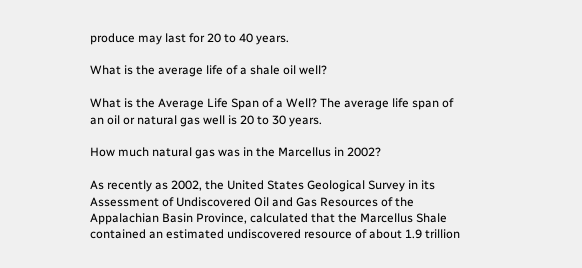produce may last for 20 to 40 years.

What is the average life of a shale oil well?

What is the Average Life Span of a Well? The average life span of an oil or natural gas well is 20 to 30 years.

How much natural gas was in the Marcellus in 2002?

As recently as 2002, the United States Geological Survey in its Assessment of Undiscovered Oil and Gas Resources of the Appalachian Basin Province, calculated that the Marcellus Shale contained an estimated undiscovered resource of about 1.9 trillion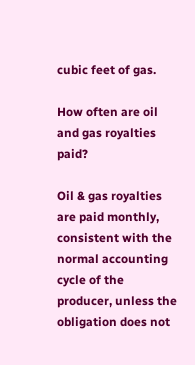cubic feet of gas.

How often are oil and gas royalties paid?

Oil & gas royalties are paid monthly, consistent with the normal accounting cycle of the producer, unless the obligation does not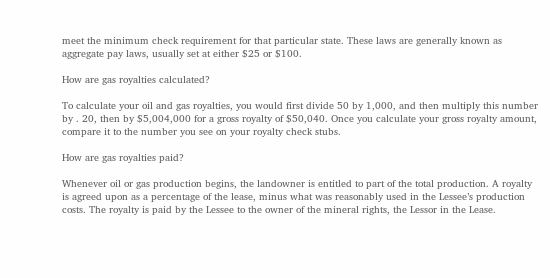meet the minimum check requirement for that particular state. These laws are generally known as aggregate pay laws, usually set at either $25 or $100.

How are gas royalties calculated?

To calculate your oil and gas royalties, you would first divide 50 by 1,000, and then multiply this number by . 20, then by $5,004,000 for a gross royalty of $50,040. Once you calculate your gross royalty amount, compare it to the number you see on your royalty check stubs.

How are gas royalties paid?

Whenever oil or gas production begins, the landowner is entitled to part of the total production. A royalty is agreed upon as a percentage of the lease, minus what was reasonably used in the Lessee’s production costs. The royalty is paid by the Lessee to the owner of the mineral rights, the Lessor in the Lease.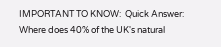IMPORTANT TO KNOW:  Quick Answer: Where does 40% of the UK's natural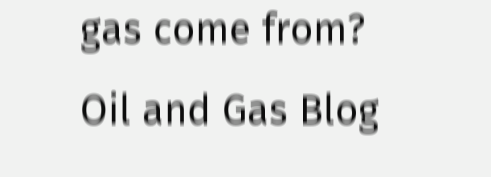gas come from?
Oil and Gas Blog